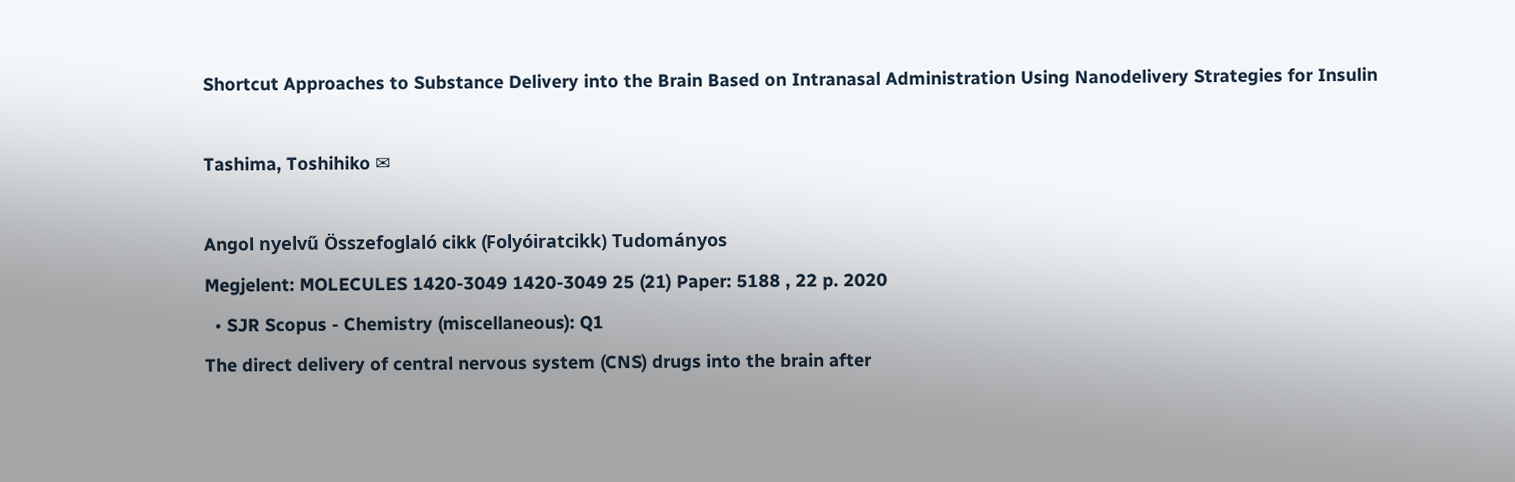Shortcut Approaches to Substance Delivery into the Brain Based on Intranasal Administration Using Nanodelivery Strategies for Insulin

Tashima, Toshihiko ✉

Angol nyelvű Összefoglaló cikk (Folyóiratcikk) Tudományos
Megjelent: MOLECULES 1420-3049 1420-3049 25 (21) Paper: 5188 , 22 p. 2020
  • SJR Scopus - Chemistry (miscellaneous): Q1
The direct delivery of central nervous system (CNS) drugs into the brain after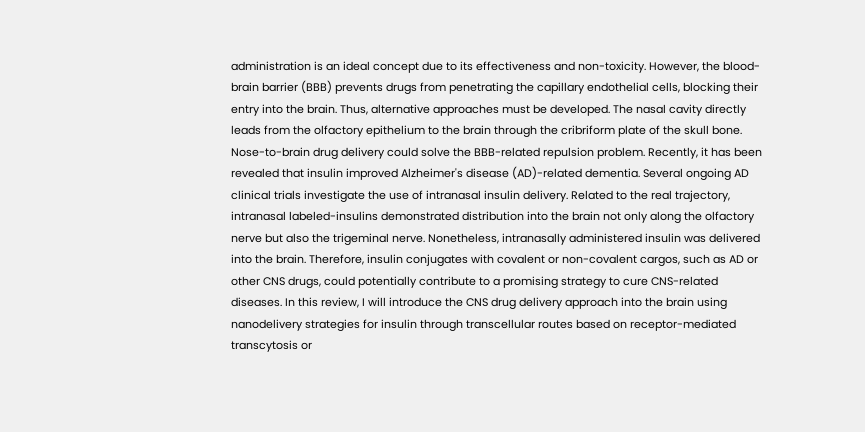administration is an ideal concept due to its effectiveness and non-toxicity. However, the blood-brain barrier (BBB) prevents drugs from penetrating the capillary endothelial cells, blocking their entry into the brain. Thus, alternative approaches must be developed. The nasal cavity directly leads from the olfactory epithelium to the brain through the cribriform plate of the skull bone. Nose-to-brain drug delivery could solve the BBB-related repulsion problem. Recently, it has been revealed that insulin improved Alzheimer's disease (AD)-related dementia. Several ongoing AD clinical trials investigate the use of intranasal insulin delivery. Related to the real trajectory, intranasal labeled-insulins demonstrated distribution into the brain not only along the olfactory nerve but also the trigeminal nerve. Nonetheless, intranasally administered insulin was delivered into the brain. Therefore, insulin conjugates with covalent or non-covalent cargos, such as AD or other CNS drugs, could potentially contribute to a promising strategy to cure CNS-related diseases. In this review, I will introduce the CNS drug delivery approach into the brain using nanodelivery strategies for insulin through transcellular routes based on receptor-mediated transcytosis or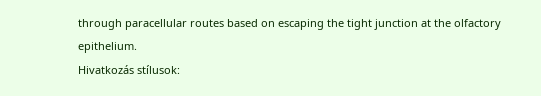through paracellular routes based on escaping the tight junction at the olfactory epithelium.
Hivatkozás stílusok: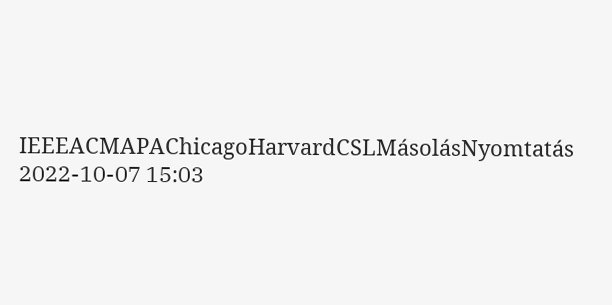IEEEACMAPAChicagoHarvardCSLMásolásNyomtatás
2022-10-07 15:03